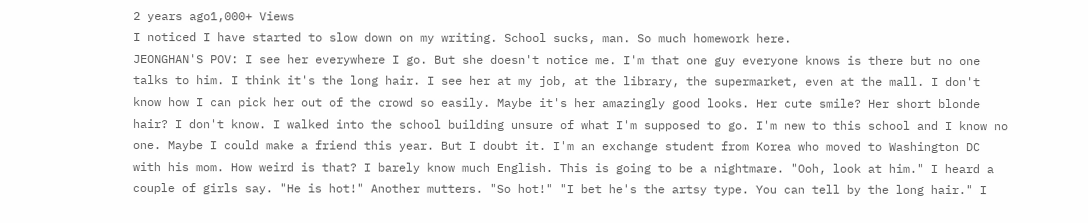2 years ago1,000+ Views
I noticed I have started to slow down on my writing. School sucks, man. So much homework here.
JEONGHAN'S POV: I see her everywhere I go. But she doesn't notice me. I'm that one guy everyone knows is there but no one talks to him. I think it's the long hair. I see her at my job, at the library, the supermarket, even at the mall. I don't know how I can pick her out of the crowd so easily. Maybe it's her amazingly good looks. Her cute smile? Her short blonde hair? I don't know. I walked into the school building unsure of what I'm supposed to go. I'm new to this school and I know no one. Maybe I could make a friend this year. But I doubt it. I'm an exchange student from Korea who moved to Washington DC with his mom. How weird is that? I barely know much English. This is going to be a nightmare. "Ooh, look at him." I heard a couple of girls say. "He is hot!" Another mutters. "So hot!" "I bet he's the artsy type. You can tell by the long hair." I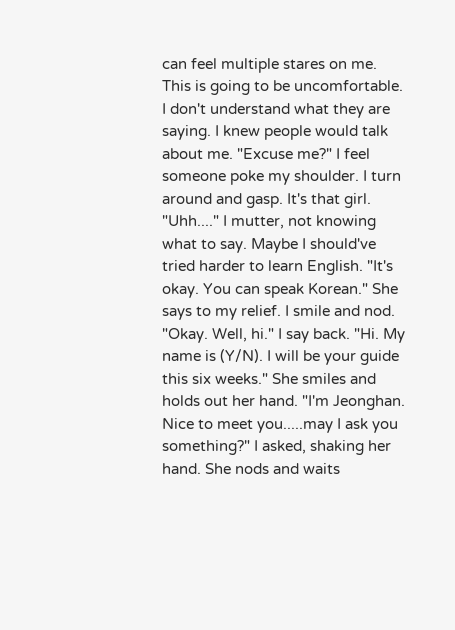can feel multiple stares on me. This is going to be uncomfortable. I don't understand what they are saying. I knew people would talk about me. "Excuse me?" I feel someone poke my shoulder. I turn around and gasp. It's that girl. "Uhh...." I mutter, not knowing what to say. Maybe I should've tried harder to learn English. "It's okay. You can speak Korean." She says to my relief. I smile and nod. "Okay. Well, hi." I say back. "Hi. My name is (Y/N). I will be your guide this six weeks." She smiles and holds out her hand. "I'm Jeonghan. Nice to meet you.....may I ask you something?" I asked, shaking her hand. She nods and waits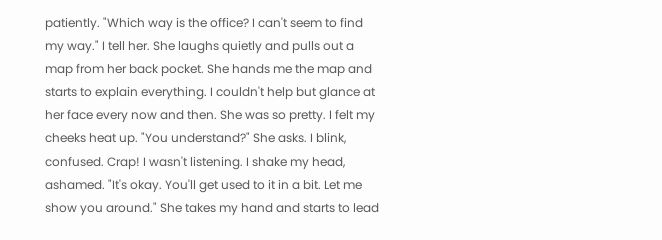patiently. "Which way is the office? I can't seem to find my way." I tell her. She laughs quietly and pulls out a map from her back pocket. She hands me the map and starts to explain everything. I couldn't help but glance at her face every now and then. She was so pretty. I felt my cheeks heat up. "You understand?" She asks. I blink, confused. Crap! I wasn't listening. I shake my head, ashamed. "It's okay. You'll get used to it in a bit. Let me show you around." She takes my hand and starts to lead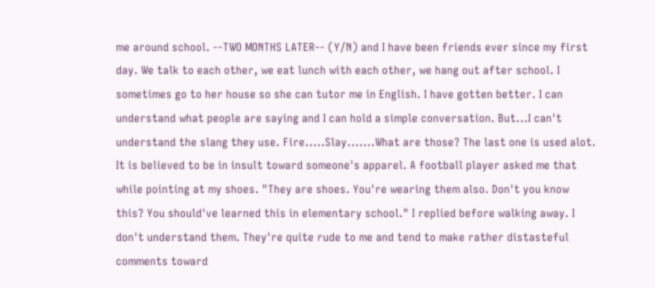me around school. --TWO MONTHS LATER-- (Y/N) and I have been friends ever since my first day. We talk to each other, we eat lunch with each other, we hang out after school. I sometimes go to her house so she can tutor me in English. I have gotten better. I can understand what people are saying and I can hold a simple conversation. But...I can't understand the slang they use. Fire.....Slay.......What are those? The last one is used alot. It is believed to be in insult toward someone's apparel. A football player asked me that while pointing at my shoes. "They are shoes. You're wearing them also. Don't you know this? You should've learned this in elementary school." I replied before walking away. I don't understand them. They're quite rude to me and tend to make rather distasteful comments toward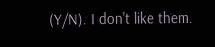(Y/N). I don't like them.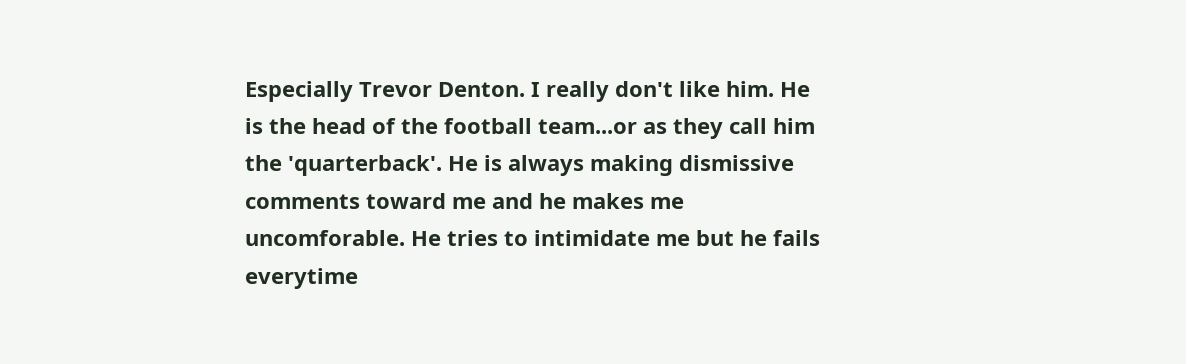Especially Trevor Denton. I really don't like him. He is the head of the football team...or as they call him the 'quarterback'. He is always making dismissive comments toward me and he makes me uncomforable. He tries to intimidate me but he fails everytime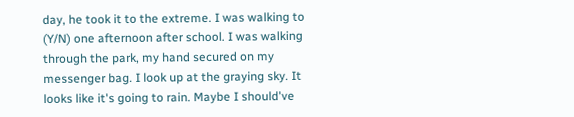day, he took it to the extreme. I was walking to (Y/N) one afternoon after school. I was walking through the park, my hand secured on my messenger bag. I look up at the graying sky. It looks like it's going to rain. Maybe I should've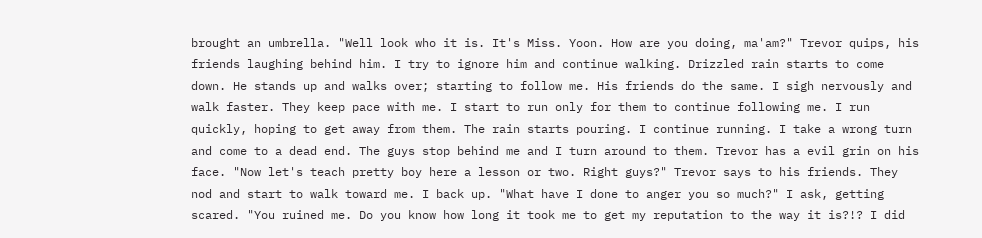brought an umbrella. "Well look who it is. It's Miss. Yoon. How are you doing, ma'am?" Trevor quips, his friends laughing behind him. I try to ignore him and continue walking. Drizzled rain starts to come down. He stands up and walks over; starting to follow me. His friends do the same. I sigh nervously and walk faster. They keep pace with me. I start to run only for them to continue following me. I run quickly, hoping to get away from them. The rain starts pouring. I continue running. I take a wrong turn and come to a dead end. The guys stop behind me and I turn around to them. Trevor has a evil grin on his face. "Now let's teach pretty boy here a lesson or two. Right guys?" Trevor says to his friends. They nod and start to walk toward me. I back up. "What have I done to anger you so much?" I ask, getting scared. "You ruined me. Do you know how long it took me to get my reputation to the way it is?!? I did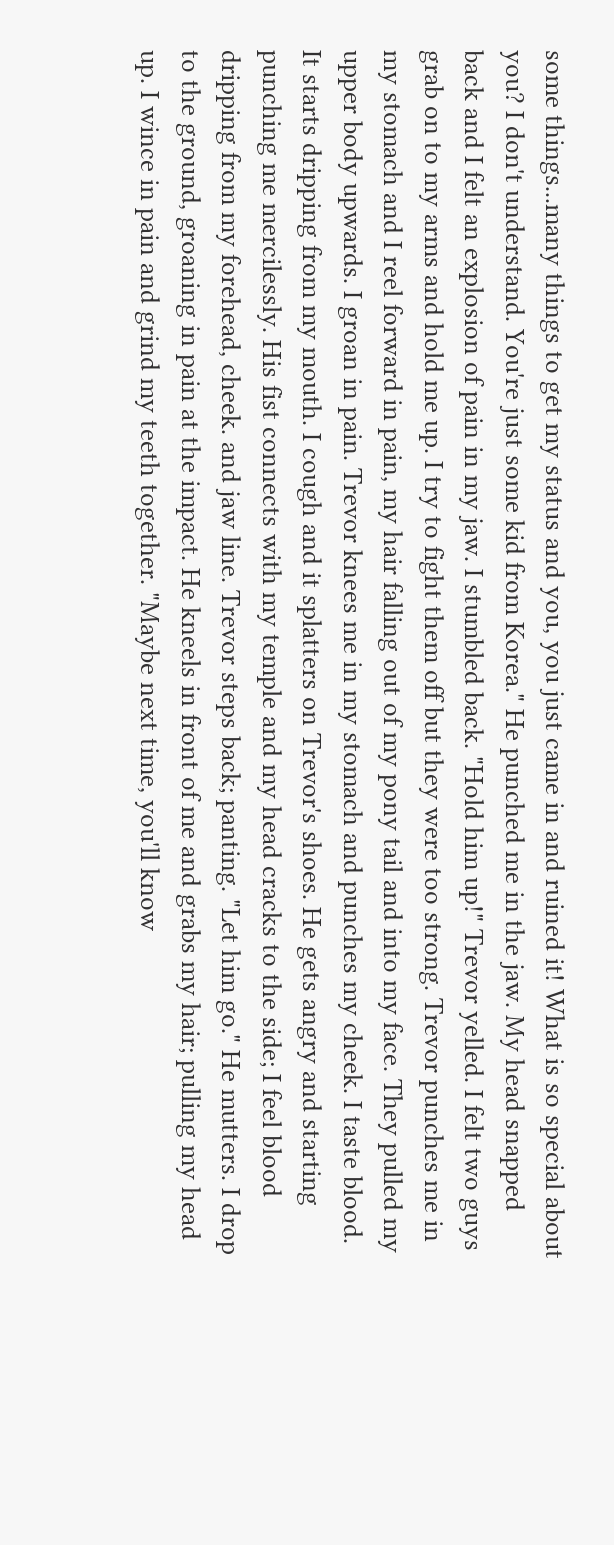some things...many things to get my status and you, you just came in and ruined it! What is so special about you? I don't understand. You're just some kid from Korea." He punched me in the jaw. My head snapped back and I felt an explosion of pain in my jaw. I stumbled back. "Hold him up!" Trevor yelled. I felt two guys grab on to my arms and hold me up. I try to fight them off but they were too strong. Trevor punches me in my stomach and I reel forward in pain, my hair falling out of my pony tail and into my face. They pulled my upper body upwards. I groan in pain. Trevor knees me in my stomach and punches my cheek. I taste blood. It starts dripping from my mouth. I cough and it splatters on Trevor's shoes. He gets angry and starting punching me mercilessly. His fist connects with my temple and my head cracks to the side; I feel blood dripping from my forehead, cheek. and jaw line. Trevor steps back; panting. "Let him go." He mutters. I drop to the ground, groaning in pain at the impact. He kneels in front of me and grabs my hair; pulling my head up. I wince in pain and grind my teeth together. "Maybe next time, you'll know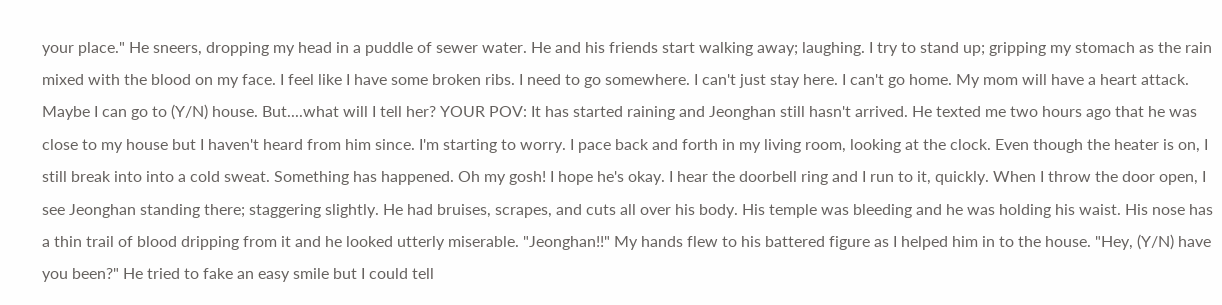your place." He sneers, dropping my head in a puddle of sewer water. He and his friends start walking away; laughing. I try to stand up; gripping my stomach as the rain mixed with the blood on my face. I feel like I have some broken ribs. I need to go somewhere. I can't just stay here. I can't go home. My mom will have a heart attack. Maybe I can go to (Y/N) house. But....what will I tell her? YOUR POV: It has started raining and Jeonghan still hasn't arrived. He texted me two hours ago that he was close to my house but I haven't heard from him since. I'm starting to worry. I pace back and forth in my living room, looking at the clock. Even though the heater is on, I still break into into a cold sweat. Something has happened. Oh my gosh! I hope he's okay. I hear the doorbell ring and I run to it, quickly. When I throw the door open, I see Jeonghan standing there; staggering slightly. He had bruises, scrapes, and cuts all over his body. His temple was bleeding and he was holding his waist. His nose has a thin trail of blood dripping from it and he looked utterly miserable. "Jeonghan!!" My hands flew to his battered figure as I helped him in to the house. "Hey, (Y/N) have you been?" He tried to fake an easy smile but I could tell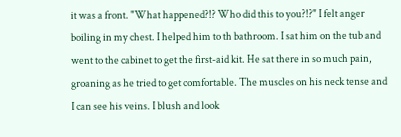it was a front. "What happened?!? Who did this to you?!?" I felt anger boiling in my chest. I helped him to th bathroom. I sat him on the tub and went to the cabinet to get the first-aid kit. He sat there in so much pain, groaning as he tried to get comfortable. The muscles on his neck tense and I can see his veins. I blush and look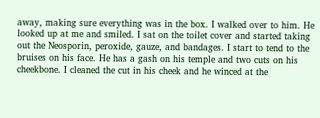away, making sure everything was in the box. I walked over to him. He looked up at me and smiled. I sat on the toilet cover and started taking out the Neosporin, peroxide, gauze, and bandages. I start to tend to the bruises on his face. He has a gash on his temple and two cuts on his cheekbone. I cleaned the cut in his cheek and he winced at the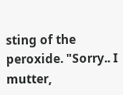sting of the peroxide. "Sorry.. I mutter,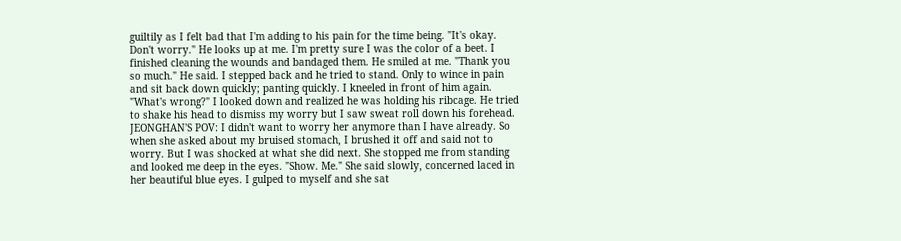guiltily as I felt bad that I'm adding to his pain for the time being. "It's okay. Don't worry." He looks up at me. I'm pretty sure I was the color of a beet. I finished cleaning the wounds and bandaged them. He smiled at me. "Thank you so much." He said. I stepped back and he tried to stand. Only to wince in pain and sit back down quickly; panting quickly. I kneeled in front of him again. "What's wrong?" I looked down and realized he was holding his ribcage. He tried to shake his head to dismiss my worry but I saw sweat roll down his forehead. JEONGHAN'S POV: I didn't want to worry her anymore than I have already. So when she asked about my bruised stomach, I brushed it off and said not to worry. But I was shocked at what she did next. She stopped me from standing and looked me deep in the eyes. "Show. Me." She said slowly, concerned laced in her beautiful blue eyes. I gulped to myself and she sat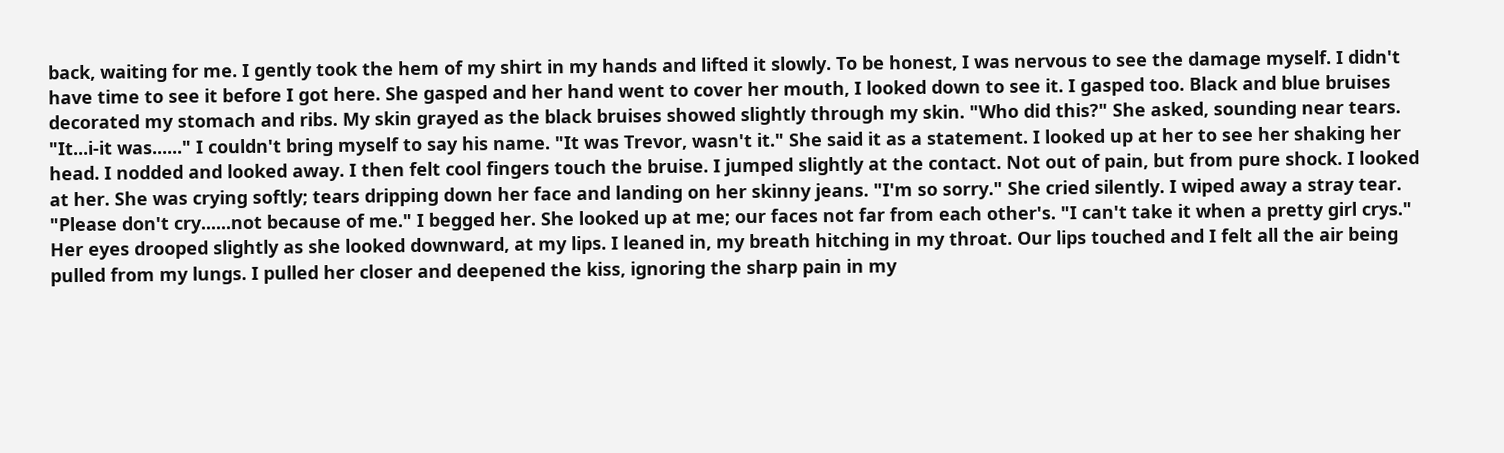back, waiting for me. I gently took the hem of my shirt in my hands and lifted it slowly. To be honest, I was nervous to see the damage myself. I didn't have time to see it before I got here. She gasped and her hand went to cover her mouth, I looked down to see it. I gasped too. Black and blue bruises decorated my stomach and ribs. My skin grayed as the black bruises showed slightly through my skin. "Who did this?" She asked, sounding near tears. "It...i-it was......" I couldn't bring myself to say his name. "It was Trevor, wasn't it." She said it as a statement. I looked up at her to see her shaking her head. I nodded and looked away. I then felt cool fingers touch the bruise. I jumped slightly at the contact. Not out of pain, but from pure shock. I looked at her. She was crying softly; tears dripping down her face and landing on her skinny jeans. "I'm so sorry." She cried silently. I wiped away a stray tear. "Please don't cry......not because of me." I begged her. She looked up at me; our faces not far from each other's. "I can't take it when a pretty girl crys." Her eyes drooped slightly as she looked downward, at my lips. I leaned in, my breath hitching in my throat. Our lips touched and I felt all the air being pulled from my lungs. I pulled her closer and deepened the kiss, ignoring the sharp pain in my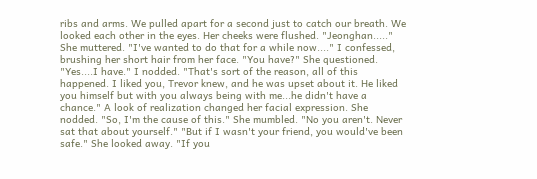ribs and arms. We pulled apart for a second just to catch our breath. We looked each other in the eyes. Her cheeks were flushed. "Jeonghan....." She muttered. "I've wanted to do that for a while now...." I confessed, brushing her short hair from her face. "You have?" She questioned. "Yes....I have." I nodded. "That's sort of the reason, all of this happened. I liked you, Trevor knew, and he was upset about it. He liked you himself but with you always being with me...he didn't have a chance." A look of realization changed her facial expression. She nodded. "So, I'm the cause of this." She mumbled. "No you aren't. Never sat that about yourself." "But if I wasn't your friend, you would've been safe." She looked away. "If you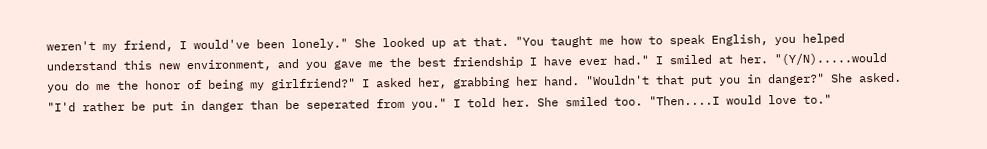weren't my friend, I would've been lonely." She looked up at that. "You taught me how to speak English, you helped understand this new environment, and you gave me the best friendship I have ever had." I smiled at her. "(Y/N).....would you do me the honor of being my girlfriend?" I asked her, grabbing her hand. "Wouldn't that put you in danger?" She asked. "I'd rather be put in danger than be seperated from you." I told her. She smiled too. "Then....I would love to."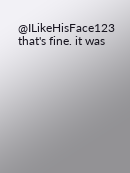@ILikeHisFace123 that's fine. it was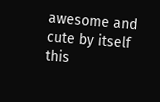awesome and cute by itself
this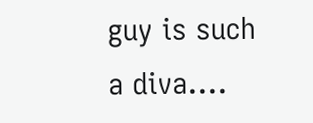guy is such a diva....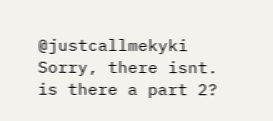@justcallmekyki Sorry, there isnt.
is there a part 2?